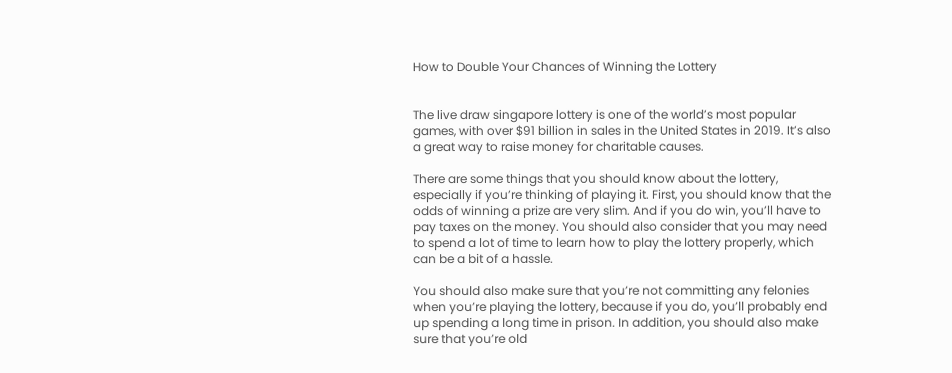How to Double Your Chances of Winning the Lottery


The live draw singapore lottery is one of the world’s most popular games, with over $91 billion in sales in the United States in 2019. It’s also a great way to raise money for charitable causes.

There are some things that you should know about the lottery, especially if you’re thinking of playing it. First, you should know that the odds of winning a prize are very slim. And if you do win, you’ll have to pay taxes on the money. You should also consider that you may need to spend a lot of time to learn how to play the lottery properly, which can be a bit of a hassle.

You should also make sure that you’re not committing any felonies when you’re playing the lottery, because if you do, you’ll probably end up spending a long time in prison. In addition, you should also make sure that you’re old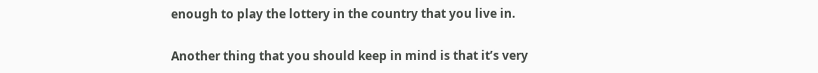enough to play the lottery in the country that you live in.

Another thing that you should keep in mind is that it’s very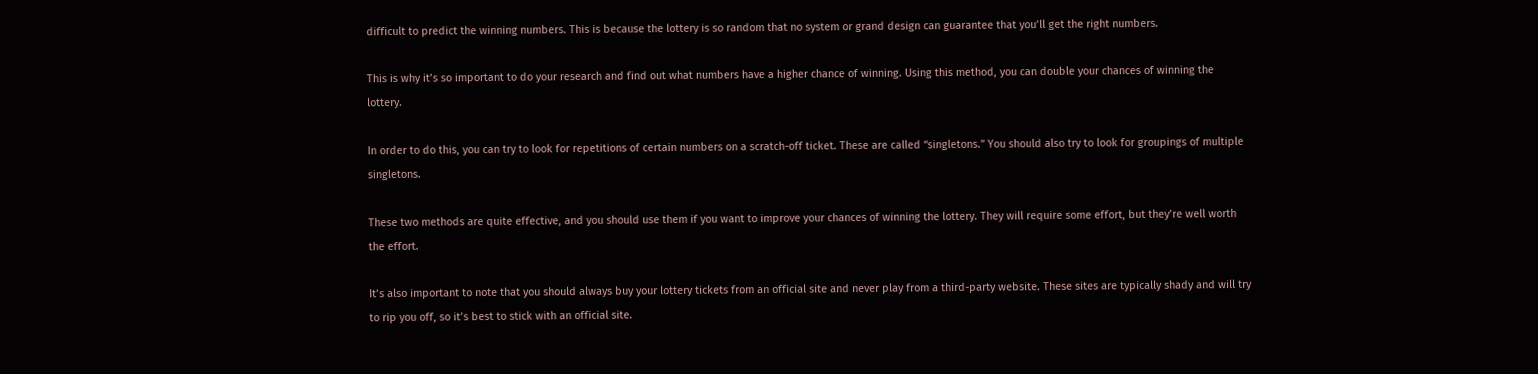difficult to predict the winning numbers. This is because the lottery is so random that no system or grand design can guarantee that you’ll get the right numbers.

This is why it’s so important to do your research and find out what numbers have a higher chance of winning. Using this method, you can double your chances of winning the lottery.

In order to do this, you can try to look for repetitions of certain numbers on a scratch-off ticket. These are called “singletons.” You should also try to look for groupings of multiple singletons.

These two methods are quite effective, and you should use them if you want to improve your chances of winning the lottery. They will require some effort, but they’re well worth the effort.

It’s also important to note that you should always buy your lottery tickets from an official site and never play from a third-party website. These sites are typically shady and will try to rip you off, so it’s best to stick with an official site.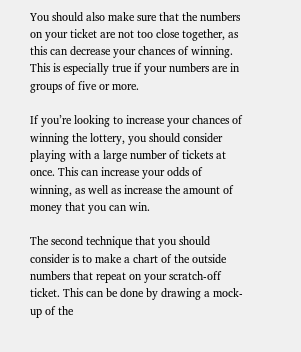You should also make sure that the numbers on your ticket are not too close together, as this can decrease your chances of winning. This is especially true if your numbers are in groups of five or more.

If you’re looking to increase your chances of winning the lottery, you should consider playing with a large number of tickets at once. This can increase your odds of winning, as well as increase the amount of money that you can win.

The second technique that you should consider is to make a chart of the outside numbers that repeat on your scratch-off ticket. This can be done by drawing a mock-up of the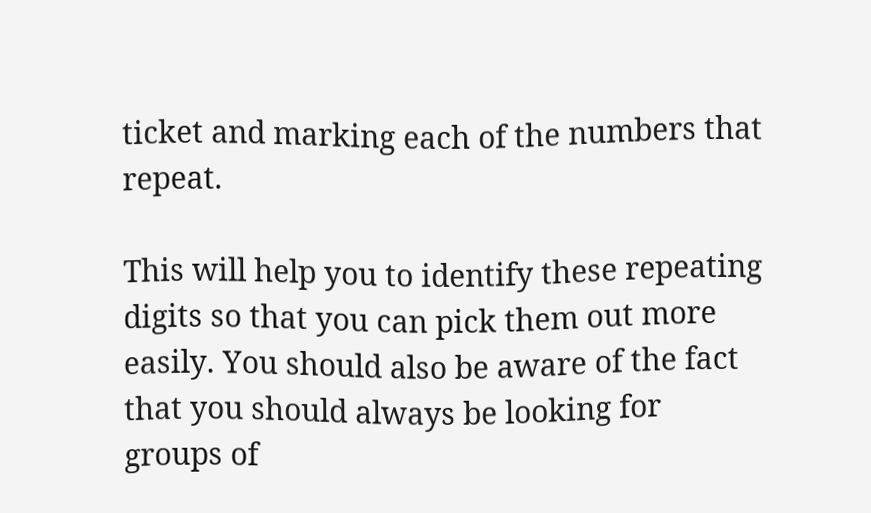ticket and marking each of the numbers that repeat.

This will help you to identify these repeating digits so that you can pick them out more easily. You should also be aware of the fact that you should always be looking for groups of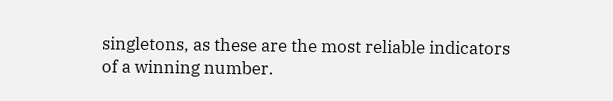singletons, as these are the most reliable indicators of a winning number.